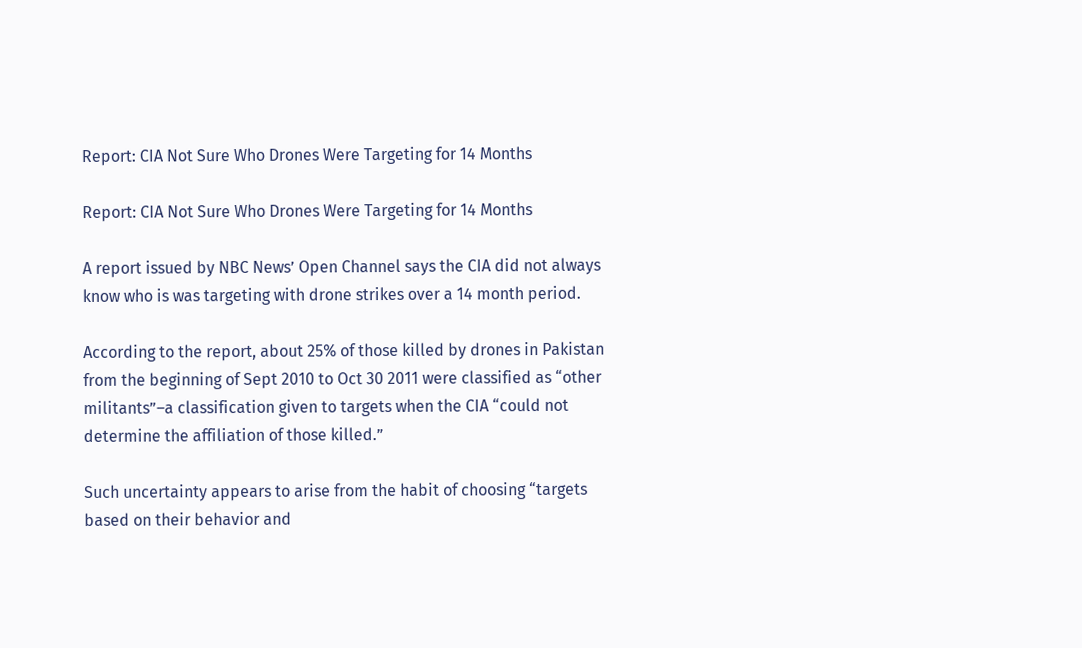Report: CIA Not Sure Who Drones Were Targeting for 14 Months

Report: CIA Not Sure Who Drones Were Targeting for 14 Months

A report issued by NBC News’ Open Channel says the CIA did not always know who is was targeting with drone strikes over a 14 month period.

According to the report, about 25% of those killed by drones in Pakistan from the beginning of Sept 2010 to Oct 30 2011 were classified as “other militants”–a classification given to targets when the CIA “could not determine the affiliation of those killed.”

Such uncertainty appears to arise from the habit of choosing “targets based on their behavior and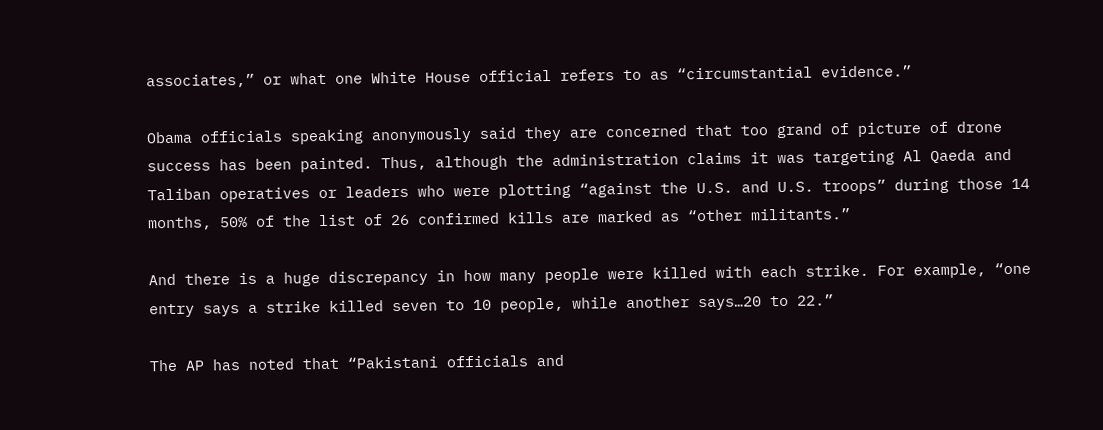associates,” or what one White House official refers to as “circumstantial evidence.”

Obama officials speaking anonymously said they are concerned that too grand of picture of drone success has been painted. Thus, although the administration claims it was targeting Al Qaeda and Taliban operatives or leaders who were plotting “against the U.S. and U.S. troops” during those 14 months, 50% of the list of 26 confirmed kills are marked as “other militants.”

And there is a huge discrepancy in how many people were killed with each strike. For example, “one entry says a strike killed seven to 10 people, while another says…20 to 22.”

The AP has noted that “Pakistani officials and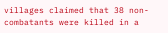villages claimed that 38 non-combatants were killed in a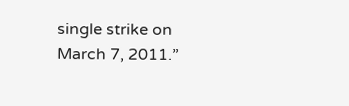single strike on March 7, 2011.”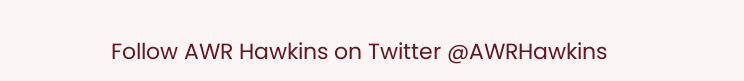Follow AWR Hawkins on Twitter @AWRHawkins